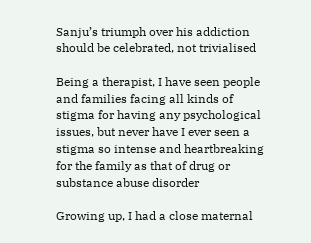Sanju’s triumph over his addiction should be celebrated, not trivialised

Being a therapist, I have seen people and families facing all kinds of stigma for having any psychological issues, but never have I ever seen a stigma so intense and heartbreaking for the family as that of drug or substance abuse disorder

Growing up, I had a close maternal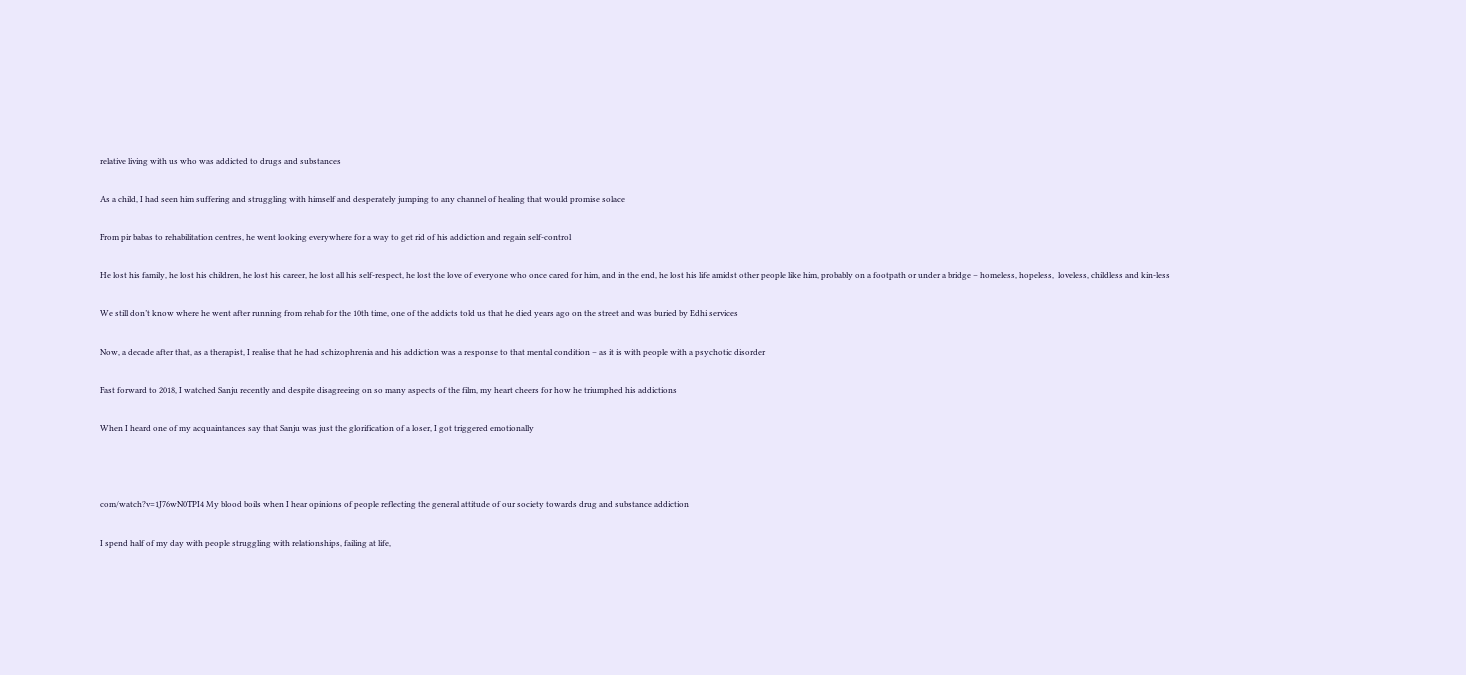relative living with us who was addicted to drugs and substances

As a child, I had seen him suffering and struggling with himself and desperately jumping to any channel of healing that would promise solace

From pir babas to rehabilitation centres, he went looking everywhere for a way to get rid of his addiction and regain self-control

He lost his family, he lost his children, he lost his career, he lost all his self-respect, he lost the love of everyone who once cared for him, and in the end, he lost his life amidst other people like him, probably on a footpath or under a bridge – homeless, hopeless,  loveless, childless and kin-less

We still don’t know where he went after running from rehab for the 10th time, one of the addicts told us that he died years ago on the street and was buried by Edhi services

Now, a decade after that, as a therapist, I realise that he had schizophrenia and his addiction was a response to that mental condition – as it is with people with a psychotic disorder

Fast forward to 2018, I watched Sanju recently and despite disagreeing on so many aspects of the film, my heart cheers for how he triumphed his addictions

When I heard one of my acquaintances say that Sanju was just the glorification of a loser, I got triggered emotionally



com/watch?v=1J76wN0TPI4 My blood boils when I hear opinions of people reflecting the general attitude of our society towards drug and substance addiction

I spend half of my day with people struggling with relationships, failing at life,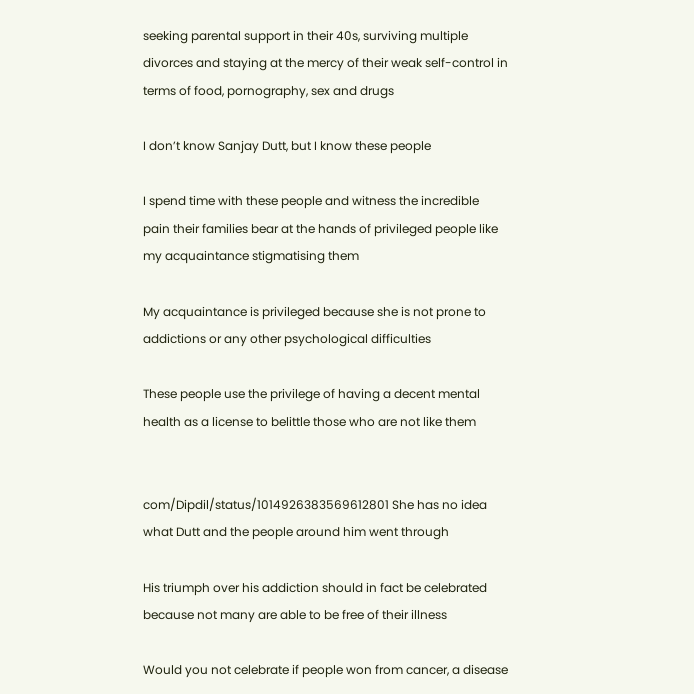seeking parental support in their 40s, surviving multiple divorces and staying at the mercy of their weak self-control in terms of food, pornography, sex and drugs

I don’t know Sanjay Dutt, but I know these people

I spend time with these people and witness the incredible pain their families bear at the hands of privileged people like my acquaintance stigmatising them

My acquaintance is privileged because she is not prone to addictions or any other psychological difficulties

These people use the privilege of having a decent mental health as a license to belittle those who are not like them


com/Dipdil/status/1014926383569612801 She has no idea what Dutt and the people around him went through

His triumph over his addiction should in fact be celebrated because not many are able to be free of their illness

Would you not celebrate if people won from cancer, a disease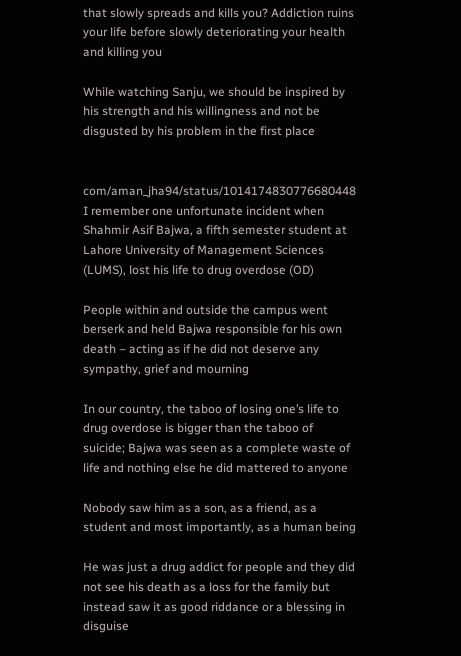that slowly spreads and kills you? Addiction ruins your life before slowly deteriorating your health and killing you

While watching Sanju, we should be inspired by his strength and his willingness and not be disgusted by his problem in the first place


com/aman_jha94/status/1014174830776680448 I remember one unfortunate incident when Shahmir Asif Bajwa, a fifth semester student at Lahore University of Management Sciences (LUMS), lost his life to drug overdose (OD)

People within and outside the campus went berserk and held Bajwa responsible for his own death – acting as if he did not deserve any sympathy, grief and mourning

In our country, the taboo of losing one’s life to drug overdose is bigger than the taboo of suicide; Bajwa was seen as a complete waste of life and nothing else he did mattered to anyone

Nobody saw him as a son, as a friend, as a student and most importantly, as a human being

He was just a drug addict for people and they did not see his death as a loss for the family but instead saw it as good riddance or a blessing in disguise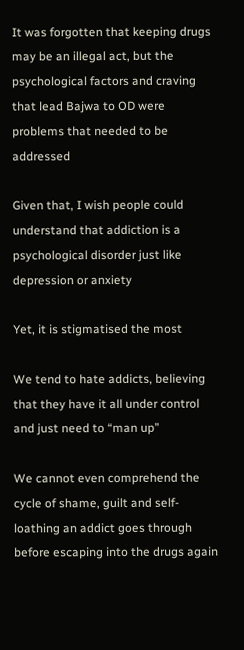It was forgotten that keeping drugs may be an illegal act, but the psychological factors and craving that lead Bajwa to OD were problems that needed to be addressed

Given that, I wish people could understand that addiction is a psychological disorder just like depression or anxiety

Yet, it is stigmatised the most

We tend to hate addicts, believing that they have it all under control and just need to “man up”

We cannot even comprehend the cycle of shame, guilt and self-loathing an addict goes through before escaping into the drugs again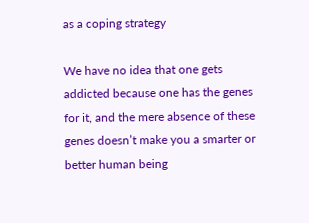as a coping strategy

We have no idea that one gets addicted because one has the genes for it, and the mere absence of these genes doesn’t make you a smarter or better human being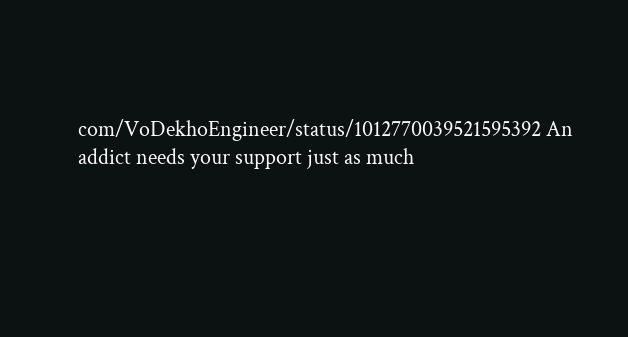com/VoDekhoEngineer/status/1012770039521595392 An addict needs your support just as much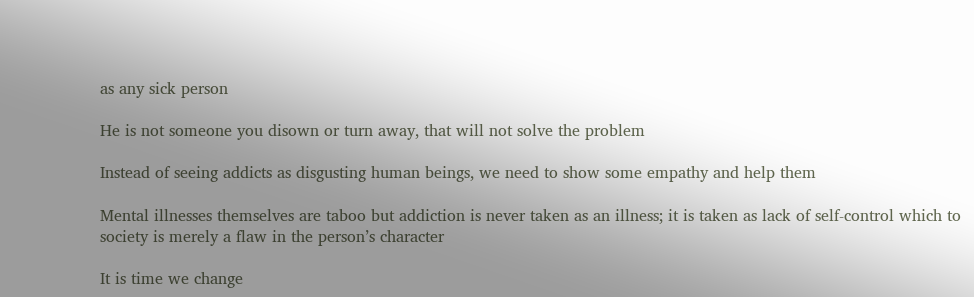as any sick person

He is not someone you disown or turn away, that will not solve the problem

Instead of seeing addicts as disgusting human beings, we need to show some empathy and help them

Mental illnesses themselves are taboo but addiction is never taken as an illness; it is taken as lack of self-control which to society is merely a flaw in the person’s character

It is time we change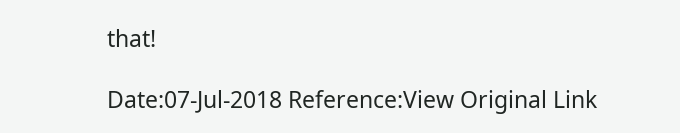that!

Date:07-Jul-2018 Reference:View Original Link